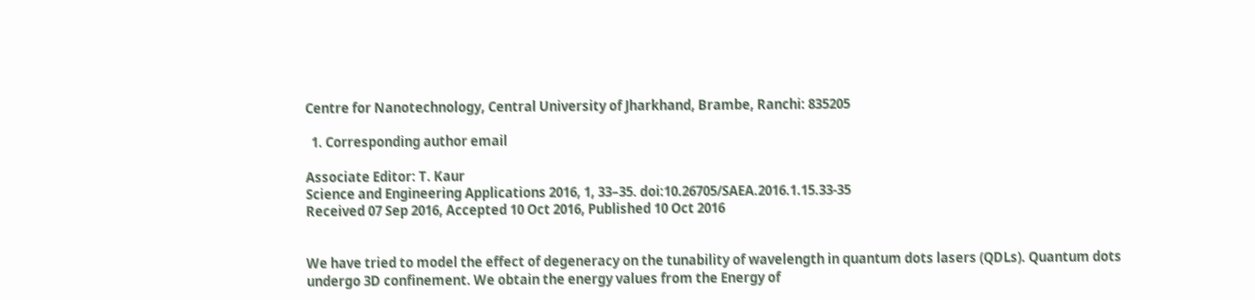Centre for Nanotechnology, Central University of Jharkhand, Brambe, Ranchi: 835205

  1. Corresponding author email

Associate Editor: T. Kaur
Science and Engineering Applications 2016, 1, 33–35. doi:10.26705/SAEA.2016.1.15.33-35
Received 07 Sep 2016, Accepted 10 Oct 2016, Published 10 Oct 2016


We have tried to model the effect of degeneracy on the tunability of wavelength in quantum dots lasers (QDLs). Quantum dots undergo 3D confinement. We obtain the energy values from the Energy of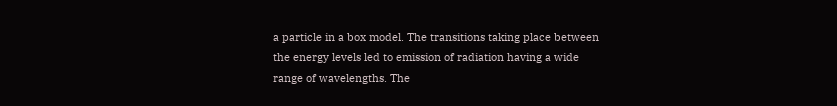a particle in a box model. The transitions taking place between the energy levels led to emission of radiation having a wide range of wavelengths. The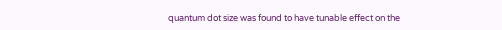quantum dot size was found to have tunable effect on the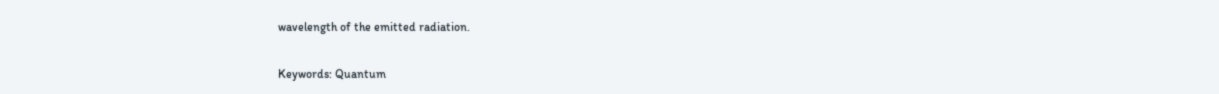wavelength of the emitted radiation.

Keywords: Quantum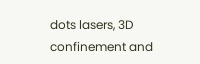dots lasers, 3D confinement and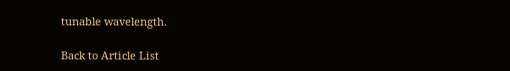tunable wavelength.

Back to Article List